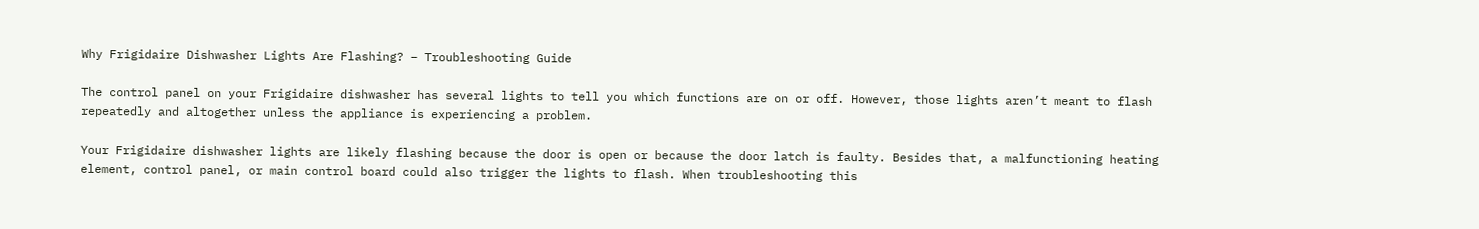Why Frigidaire Dishwasher Lights Are Flashing? – Troubleshooting Guide

The control panel on your Frigidaire dishwasher has several lights to tell you which functions are on or off. However, those lights aren’t meant to flash repeatedly and altogether unless the appliance is experiencing a problem.

Your Frigidaire dishwasher lights are likely flashing because the door is open or because the door latch is faulty. Besides that, a malfunctioning heating element, control panel, or main control board could also trigger the lights to flash. When troubleshooting this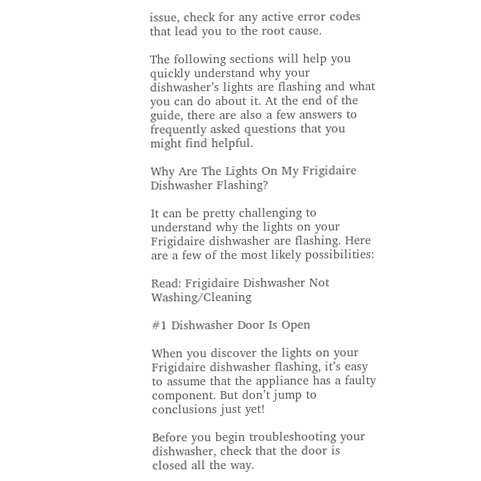issue, check for any active error codes that lead you to the root cause.

The following sections will help you quickly understand why your dishwasher’s lights are flashing and what you can do about it. At the end of the guide, there are also a few answers to frequently asked questions that you might find helpful.

Why Are The Lights On My Frigidaire Dishwasher Flashing?

It can be pretty challenging to understand why the lights on your Frigidaire dishwasher are flashing. Here are a few of the most likely possibilities:

Read: Frigidaire Dishwasher Not Washing/Cleaning

#1 Dishwasher Door Is Open

When you discover the lights on your Frigidaire dishwasher flashing, it’s easy to assume that the appliance has a faulty component. But don’t jump to conclusions just yet!

Before you begin troubleshooting your dishwasher, check that the door is closed all the way.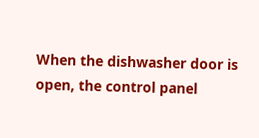When the dishwasher door is open, the control panel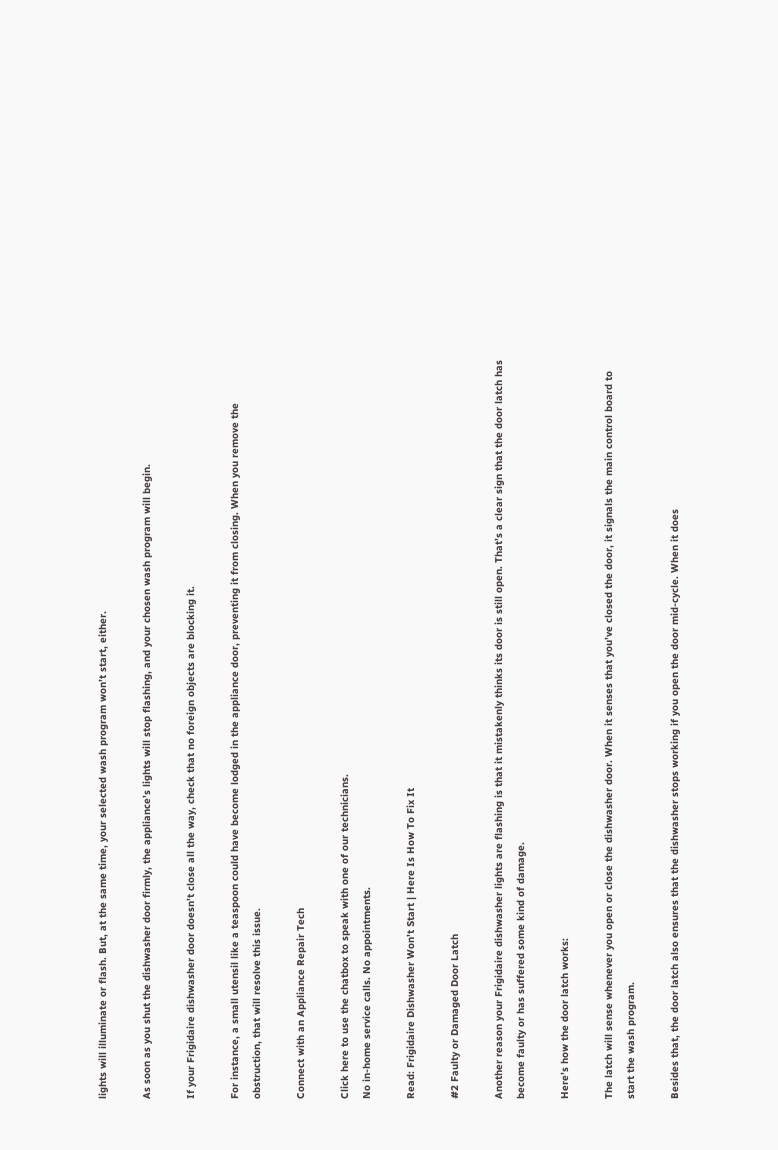lights will illuminate or flash. But, at the same time, your selected wash program won’t start, either.

As soon as you shut the dishwasher door firmly, the appliance’s lights will stop flashing, and your chosen wash program will begin.

If your Frigidaire dishwasher door doesn’t close all the way, check that no foreign objects are blocking it.

For instance, a small utensil like a teaspoon could have become lodged in the appliance door, preventing it from closing. When you remove the obstruction, that will resolve this issue.

Connect with an Appliance Repair Tech

Click here to use the chatbox to speak with one of our technicians.
No in-home service calls. No appointments.

Read: Frigidaire Dishwasher Won’t Start | Here Is How To Fix It

#2 Faulty or Damaged Door Latch

Another reason your Frigidaire dishwasher lights are flashing is that it mistakenly thinks its door is still open. That’s a clear sign that the door latch has become faulty or has suffered some kind of damage.

Here’s how the door latch works:

The latch will sense whenever you open or close the dishwasher door. When it senses that you’ve closed the door, it signals the main control board to start the wash program.

Besides that, the door latch also ensures that the dishwasher stops working if you open the door mid-cycle. When it does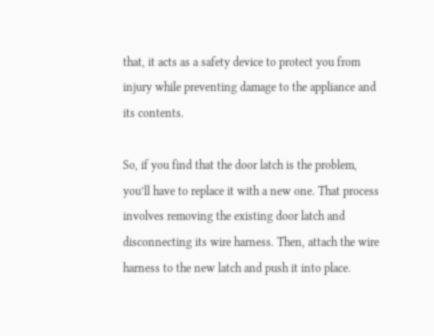that, it acts as a safety device to protect you from injury while preventing damage to the appliance and its contents.

So, if you find that the door latch is the problem, you’ll have to replace it with a new one. That process involves removing the existing door latch and disconnecting its wire harness. Then, attach the wire harness to the new latch and push it into place.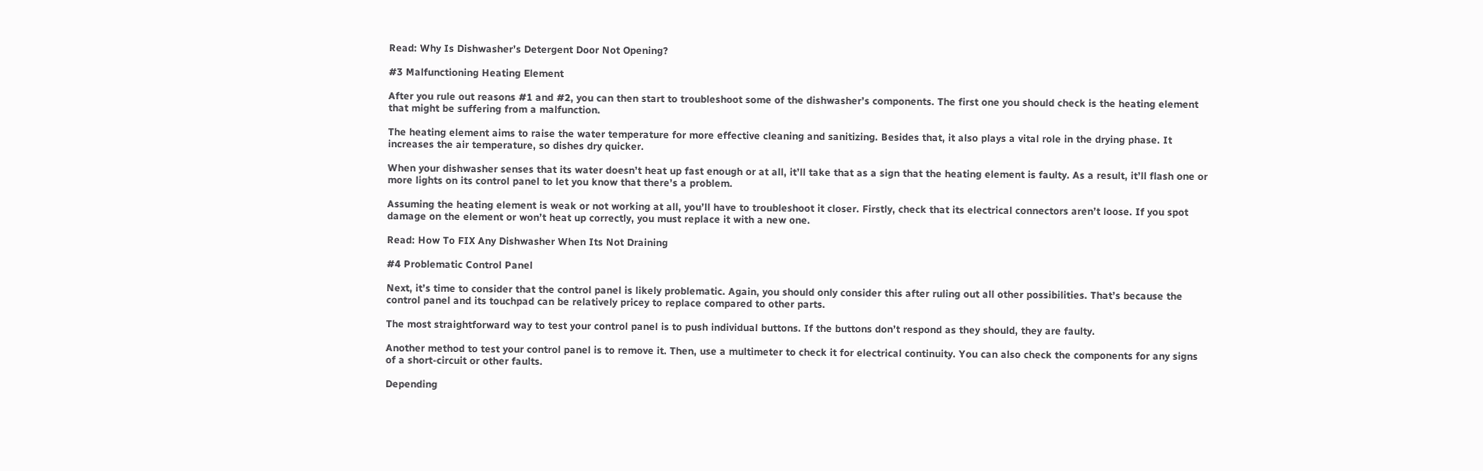Read: Why Is Dishwasher’s Detergent Door Not Opening?

#3 Malfunctioning Heating Element

After you rule out reasons #1 and #2, you can then start to troubleshoot some of the dishwasher’s components. The first one you should check is the heating element that might be suffering from a malfunction.

The heating element aims to raise the water temperature for more effective cleaning and sanitizing. Besides that, it also plays a vital role in the drying phase. It increases the air temperature, so dishes dry quicker.

When your dishwasher senses that its water doesn’t heat up fast enough or at all, it’ll take that as a sign that the heating element is faulty. As a result, it’ll flash one or more lights on its control panel to let you know that there’s a problem.

Assuming the heating element is weak or not working at all, you’ll have to troubleshoot it closer. Firstly, check that its electrical connectors aren’t loose. If you spot damage on the element or won’t heat up correctly, you must replace it with a new one.

Read: How To FIX Any Dishwasher When Its Not Draining

#4 Problematic Control Panel

Next, it’s time to consider that the control panel is likely problematic. Again, you should only consider this after ruling out all other possibilities. That’s because the control panel and its touchpad can be relatively pricey to replace compared to other parts.

The most straightforward way to test your control panel is to push individual buttons. If the buttons don’t respond as they should, they are faulty.

Another method to test your control panel is to remove it. Then, use a multimeter to check it for electrical continuity. You can also check the components for any signs of a short-circuit or other faults.

Depending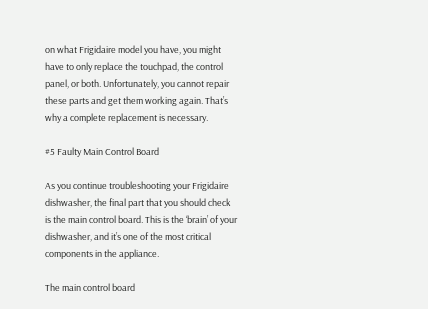on what Frigidaire model you have, you might have to only replace the touchpad, the control panel, or both. Unfortunately, you cannot repair these parts and get them working again. That’s why a complete replacement is necessary.

#5 Faulty Main Control Board

As you continue troubleshooting your Frigidaire dishwasher, the final part that you should check is the main control board. This is the ‘brain’ of your dishwasher, and it’s one of the most critical components in the appliance.

The main control board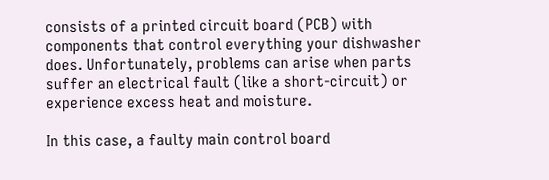consists of a printed circuit board (PCB) with components that control everything your dishwasher does. Unfortunately, problems can arise when parts suffer an electrical fault (like a short-circuit) or experience excess heat and moisture.

In this case, a faulty main control board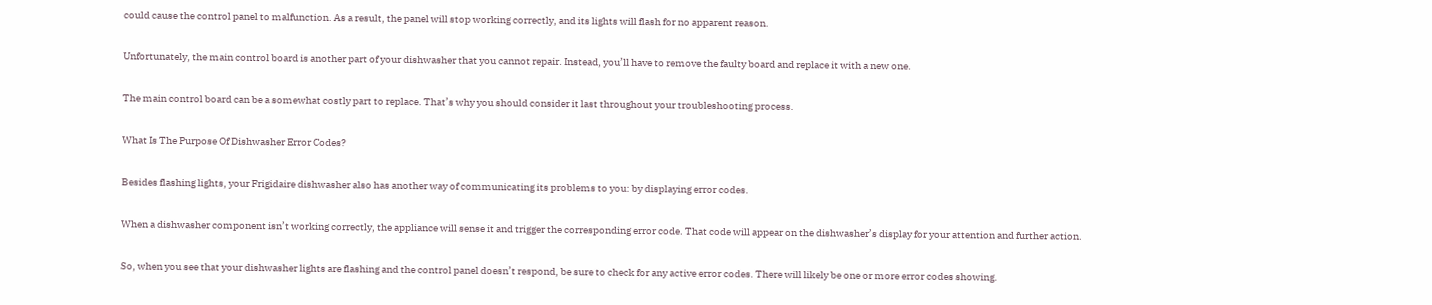could cause the control panel to malfunction. As a result, the panel will stop working correctly, and its lights will flash for no apparent reason.

Unfortunately, the main control board is another part of your dishwasher that you cannot repair. Instead, you’ll have to remove the faulty board and replace it with a new one.

The main control board can be a somewhat costly part to replace. That’s why you should consider it last throughout your troubleshooting process.

What Is The Purpose Of Dishwasher Error Codes?

Besides flashing lights, your Frigidaire dishwasher also has another way of communicating its problems to you: by displaying error codes.

When a dishwasher component isn’t working correctly, the appliance will sense it and trigger the corresponding error code. That code will appear on the dishwasher’s display for your attention and further action.

So, when you see that your dishwasher lights are flashing and the control panel doesn’t respond, be sure to check for any active error codes. There will likely be one or more error codes showing.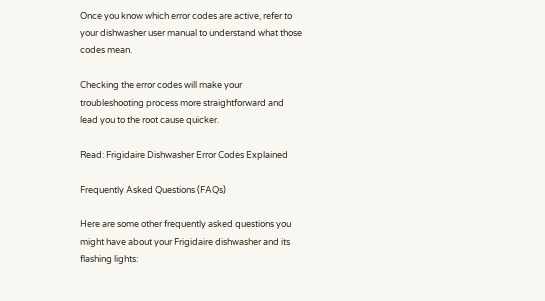Once you know which error codes are active, refer to your dishwasher user manual to understand what those codes mean.

Checking the error codes will make your troubleshooting process more straightforward and lead you to the root cause quicker.

Read: Frigidaire Dishwasher Error Codes Explained

Frequently Asked Questions (FAQs)

Here are some other frequently asked questions you might have about your Frigidaire dishwasher and its flashing lights: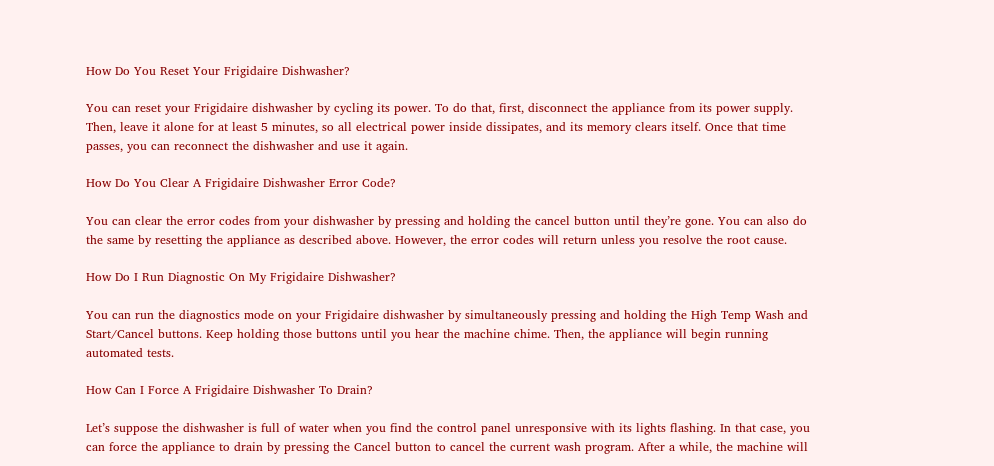How Do You Reset Your Frigidaire Dishwasher?

You can reset your Frigidaire dishwasher by cycling its power. To do that, first, disconnect the appliance from its power supply. Then, leave it alone for at least 5 minutes, so all electrical power inside dissipates, and its memory clears itself. Once that time passes, you can reconnect the dishwasher and use it again.

How Do You Clear A Frigidaire Dishwasher Error Code?

You can clear the error codes from your dishwasher by pressing and holding the cancel button until they’re gone. You can also do the same by resetting the appliance as described above. However, the error codes will return unless you resolve the root cause.

How Do I Run Diagnostic On My Frigidaire Dishwasher?

You can run the diagnostics mode on your Frigidaire dishwasher by simultaneously pressing and holding the High Temp Wash and Start/Cancel buttons. Keep holding those buttons until you hear the machine chime. Then, the appliance will begin running automated tests.

How Can I Force A Frigidaire Dishwasher To Drain?

Let’s suppose the dishwasher is full of water when you find the control panel unresponsive with its lights flashing. In that case, you can force the appliance to drain by pressing the Cancel button to cancel the current wash program. After a while, the machine will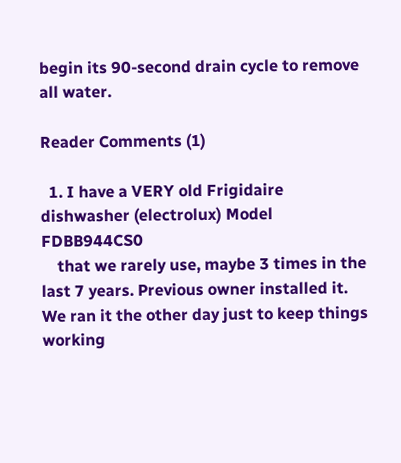begin its 90-second drain cycle to remove all water.

Reader Comments (1)

  1. I have a VERY old Frigidaire dishwasher (electrolux) Model FDBB944CS0
    that we rarely use, maybe 3 times in the last 7 years. Previous owner installed it. We ran it the other day just to keep things working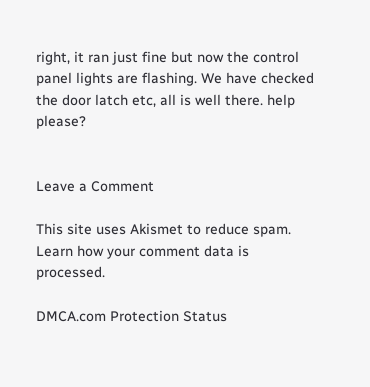right, it ran just fine but now the control panel lights are flashing. We have checked the door latch etc, all is well there. help please?


Leave a Comment

This site uses Akismet to reduce spam. Learn how your comment data is processed.

DMCA.com Protection Status